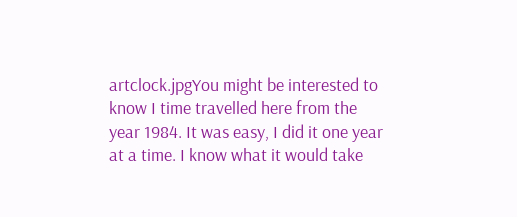artclock.jpgYou might be interested to know I time travelled here from the year 1984. It was easy, I did it one year at a time. I know what it would take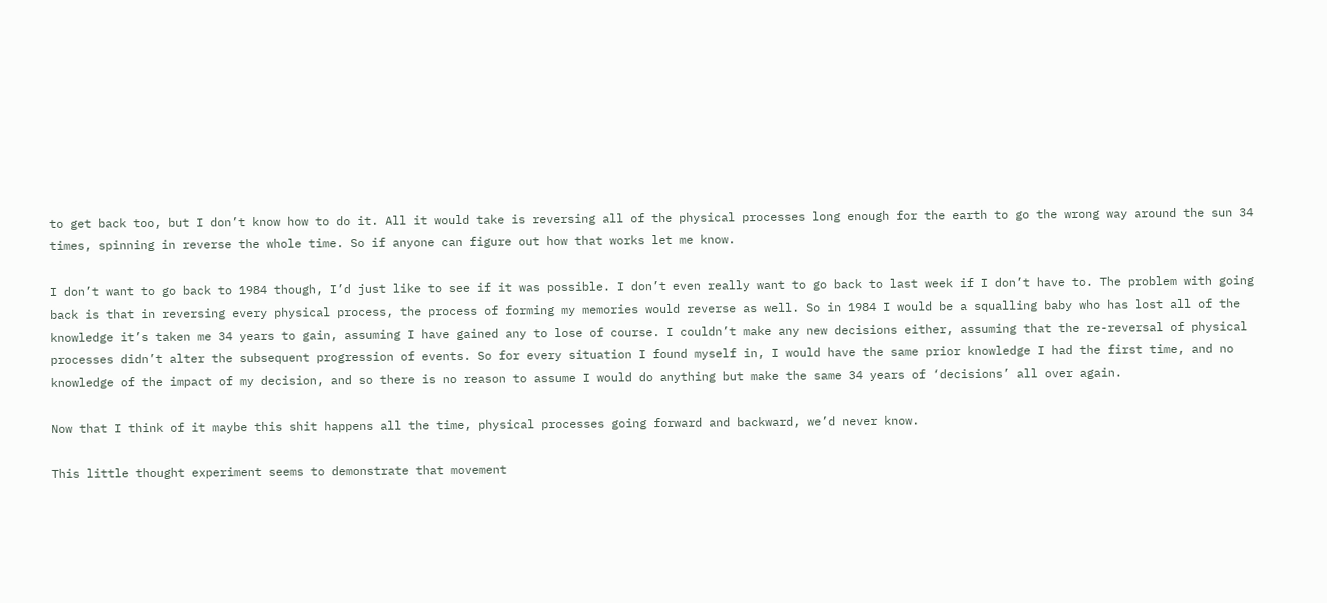to get back too, but I don’t know how to do it. All it would take is reversing all of the physical processes long enough for the earth to go the wrong way around the sun 34 times, spinning in reverse the whole time. So if anyone can figure out how that works let me know.

I don’t want to go back to 1984 though, I’d just like to see if it was possible. I don’t even really want to go back to last week if I don’t have to. The problem with going back is that in reversing every physical process, the process of forming my memories would reverse as well. So in 1984 I would be a squalling baby who has lost all of the knowledge it’s taken me 34 years to gain, assuming I have gained any to lose of course. I couldn’t make any new decisions either, assuming that the re-reversal of physical processes didn’t alter the subsequent progression of events. So for every situation I found myself in, I would have the same prior knowledge I had the first time, and no knowledge of the impact of my decision, and so there is no reason to assume I would do anything but make the same 34 years of ‘decisions’ all over again.

Now that I think of it maybe this shit happens all the time, physical processes going forward and backward, we’d never know.

This little thought experiment seems to demonstrate that movement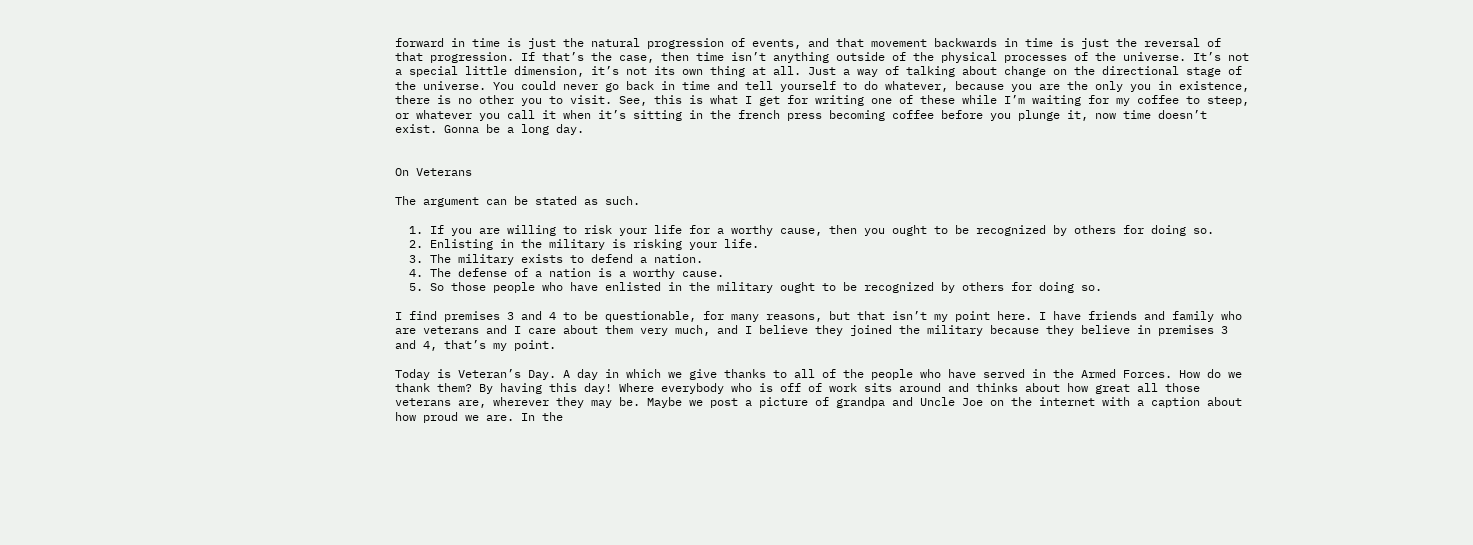forward in time is just the natural progression of events, and that movement backwards in time is just the reversal of that progression. If that’s the case, then time isn’t anything outside of the physical processes of the universe. It’s not a special little dimension, it’s not its own thing at all. Just a way of talking about change on the directional stage of the universe. You could never go back in time and tell yourself to do whatever, because you are the only you in existence, there is no other you to visit. See, this is what I get for writing one of these while I’m waiting for my coffee to steep, or whatever you call it when it’s sitting in the french press becoming coffee before you plunge it, now time doesn’t exist. Gonna be a long day.


On Veterans

The argument can be stated as such.

  1. If you are willing to risk your life for a worthy cause, then you ought to be recognized by others for doing so.
  2. Enlisting in the military is risking your life.
  3. The military exists to defend a nation.
  4. The defense of a nation is a worthy cause.
  5. So those people who have enlisted in the military ought to be recognized by others for doing so.

I find premises 3 and 4 to be questionable, for many reasons, but that isn’t my point here. I have friends and family who are veterans and I care about them very much, and I believe they joined the military because they believe in premises 3 and 4, that’s my point.

Today is Veteran’s Day. A day in which we give thanks to all of the people who have served in the Armed Forces. How do we thank them? By having this day! Where everybody who is off of work sits around and thinks about how great all those veterans are, wherever they may be. Maybe we post a picture of grandpa and Uncle Joe on the internet with a caption about how proud we are. In the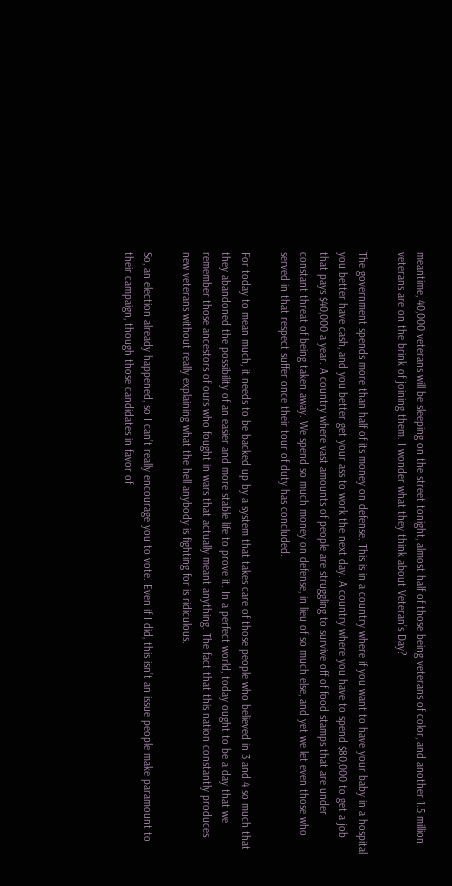meantime, 40,000 veterans will be sleeping on the street tonight, almost half of those being veterans of color, and another 1.5 million veterans are on the brink of joining them. I wonder what they think about Veteran’s Day?

The government spends more than half of its money on defense. This is in a country where if you want to have your baby in a hospital you better have cash, and you better get your ass to work the next day. A country where you have to spend $80,000 to get a job that pays $40,000 a year. A country where vast amounts of people are struggling to survive off of food stamps that are under constant threat of being taken away. We spend so much money on defense, in lieu of so much else, and yet we let even those who served in that respect suffer once their tour of duty has concluded.

For today to mean much, it needs to be backed up by a system that takes care of those people who believed in 3 and 4 so much that they abandoned the possibility of an easier and more stable life to prove it. In a perfect world, today ought to be a day that we remember those ancestors of ours who fought in wars that actually meant anything. The fact that this nation constantly produces new veterans without really explaining what the hell anybody is fighting for is ridiculous.

So, an election already happened, so I can’t really encourage you to vote. Even if I did, this isn’t an issue people make paramount to their campaign, though those candidates in favor of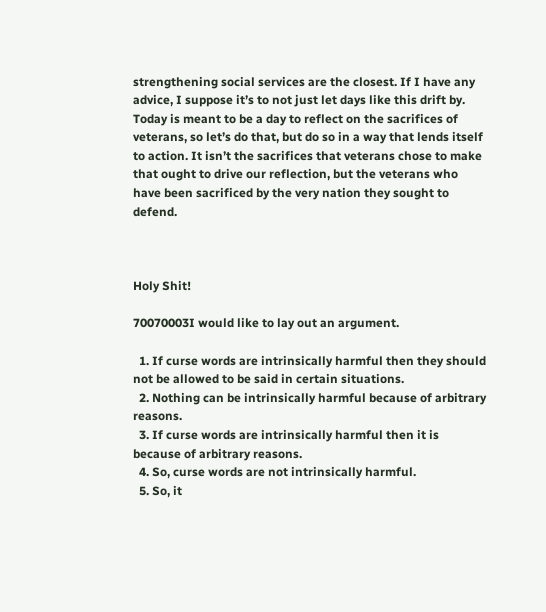strengthening social services are the closest. If I have any advice, I suppose it’s to not just let days like this drift by. Today is meant to be a day to reflect on the sacrifices of veterans, so let’s do that, but do so in a way that lends itself to action. It isn’t the sacrifices that veterans chose to make that ought to drive our reflection, but the veterans who have been sacrificed by the very nation they sought to defend.



Holy Shit!

70070003I would like to lay out an argument.

  1. If curse words are intrinsically harmful then they should not be allowed to be said in certain situations.
  2. Nothing can be intrinsically harmful because of arbitrary reasons.
  3. If curse words are intrinsically harmful then it is because of arbitrary reasons.
  4. So, curse words are not intrinsically harmful.
  5. So, it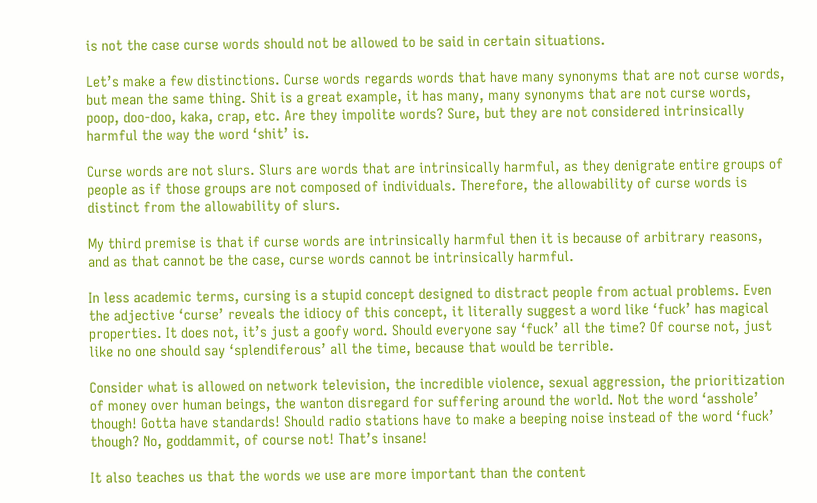is not the case curse words should not be allowed to be said in certain situations.

Let’s make a few distinctions. Curse words regards words that have many synonyms that are not curse words, but mean the same thing. Shit is a great example, it has many, many synonyms that are not curse words, poop, doo-doo, kaka, crap, etc. Are they impolite words? Sure, but they are not considered intrinsically harmful the way the word ‘shit’ is.

Curse words are not slurs. Slurs are words that are intrinsically harmful, as they denigrate entire groups of people as if those groups are not composed of individuals. Therefore, the allowability of curse words is distinct from the allowability of slurs.

My third premise is that if curse words are intrinsically harmful then it is because of arbitrary reasons, and as that cannot be the case, curse words cannot be intrinsically harmful.

In less academic terms, cursing is a stupid concept designed to distract people from actual problems. Even the adjective ‘curse’ reveals the idiocy of this concept, it literally suggest a word like ‘fuck’ has magical properties. It does not, it’s just a goofy word. Should everyone say ‘fuck’ all the time? Of course not, just like no one should say ‘splendiferous’ all the time, because that would be terrible.

Consider what is allowed on network television, the incredible violence, sexual aggression, the prioritization of money over human beings, the wanton disregard for suffering around the world. Not the word ‘asshole’ though! Gotta have standards! Should radio stations have to make a beeping noise instead of the word ‘fuck’ though? No, goddammit, of course not! That’s insane!

It also teaches us that the words we use are more important than the content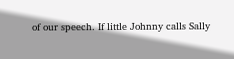of our speech. If little Johnny calls Sally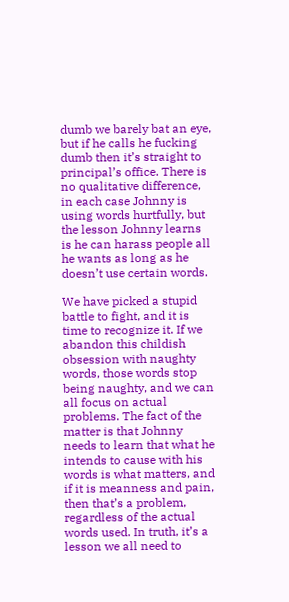dumb we barely bat an eye, but if he calls he fucking dumb then it’s straight to principal’s office. There is no qualitative difference, in each case Johnny is using words hurtfully, but the lesson Johnny learns is he can harass people all he wants as long as he doesn’t use certain words.

We have picked a stupid battle to fight, and it is time to recognize it. If we abandon this childish obsession with naughty words, those words stop being naughty, and we can all focus on actual problems. The fact of the matter is that Johnny needs to learn that what he intends to cause with his words is what matters, and if it is meanness and pain, then that’s a problem, regardless of the actual words used. In truth, it’s a lesson we all need to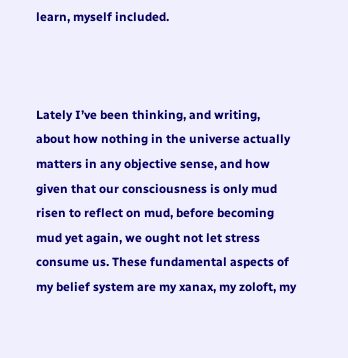learn, myself included.



Lately I’ve been thinking, and writing, about how nothing in the universe actually matters in any objective sense, and how given that our consciousness is only mud risen to reflect on mud, before becoming mud yet again, we ought not let stress consume us. These fundamental aspects of my belief system are my xanax, my zoloft, my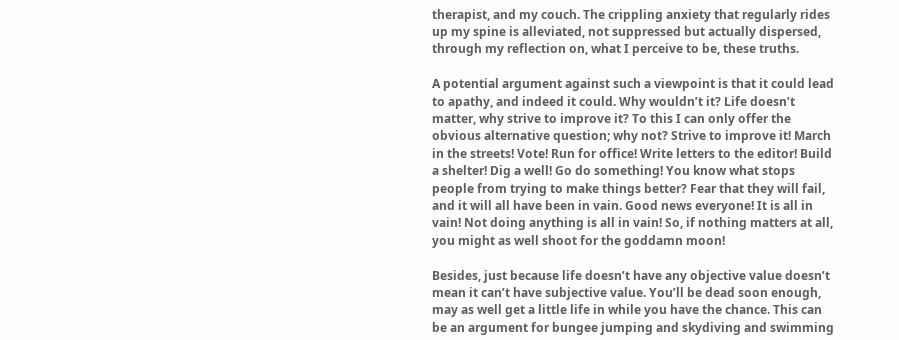therapist, and my couch. The crippling anxiety that regularly rides up my spine is alleviated, not suppressed but actually dispersed, through my reflection on, what I perceive to be, these truths.

A potential argument against such a viewpoint is that it could lead to apathy, and indeed it could. Why wouldn’t it? Life doesn’t matter, why strive to improve it? To this I can only offer the obvious alternative question; why not? Strive to improve it! March in the streets! Vote! Run for office! Write letters to the editor! Build a shelter! Dig a well! Go do something! You know what stops people from trying to make things better? Fear that they will fail, and it will all have been in vain. Good news everyone! It is all in vain! Not doing anything is all in vain! So, if nothing matters at all, you might as well shoot for the goddamn moon!

Besides, just because life doesn’t have any objective value doesn’t mean it can’t have subjective value. You’ll be dead soon enough, may as well get a little life in while you have the chance. This can be an argument for bungee jumping and skydiving and swimming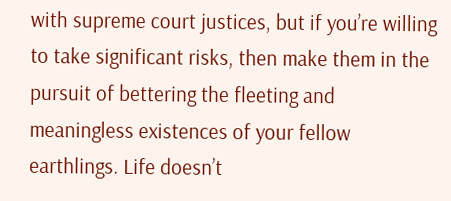with supreme court justices, but if you’re willing to take significant risks, then make them in the pursuit of bettering the fleeting and meaningless existences of your fellow earthlings. Life doesn’t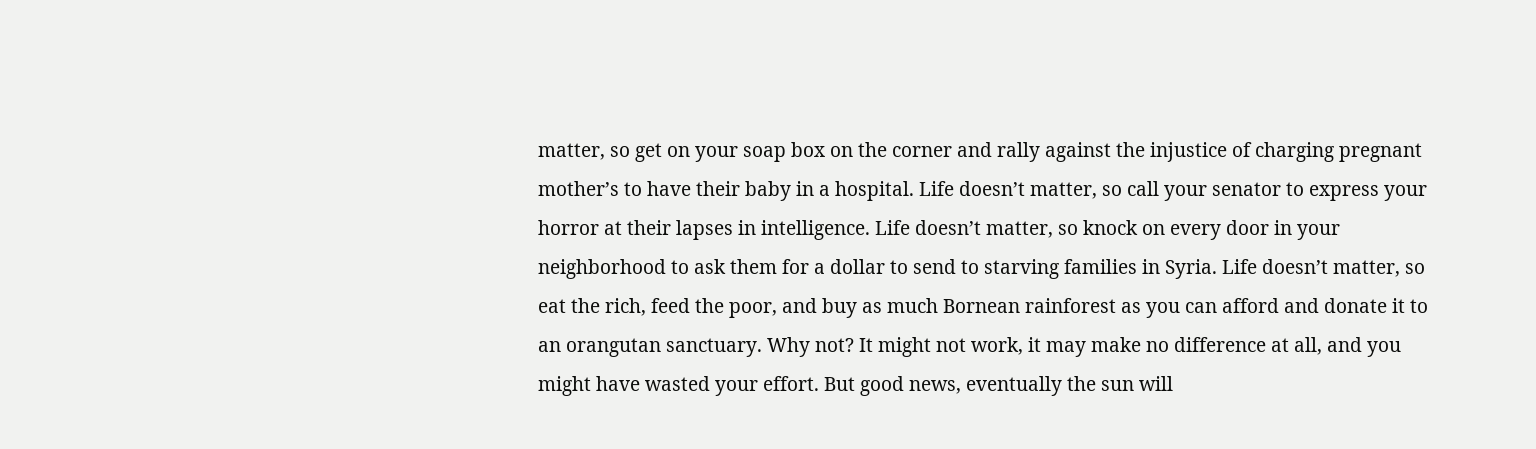matter, so get on your soap box on the corner and rally against the injustice of charging pregnant mother’s to have their baby in a hospital. Life doesn’t matter, so call your senator to express your horror at their lapses in intelligence. Life doesn’t matter, so knock on every door in your neighborhood to ask them for a dollar to send to starving families in Syria. Life doesn’t matter, so eat the rich, feed the poor, and buy as much Bornean rainforest as you can afford and donate it to an orangutan sanctuary. Why not? It might not work, it may make no difference at all, and you might have wasted your effort. But good news, eventually the sun will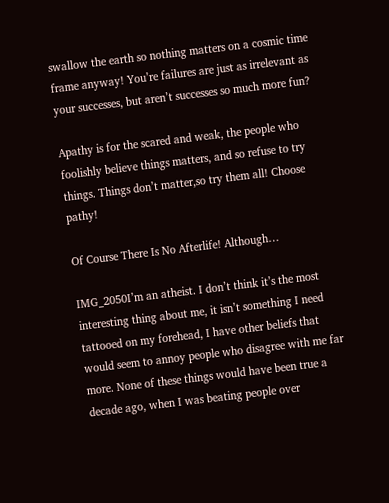swallow the earth so nothing matters on a cosmic time frame anyway! You’re failures are just as irrelevant as your successes, but aren’t successes so much more fun?

Apathy is for the scared and weak, the people who foolishly believe things matters, and so refuse to try things. Things don’t matter,so try them all! Choose pathy!

Of Course There Is No Afterlife! Although…

IMG_2050I’m an atheist. I don’t think it’s the most interesting thing about me, it isn’t something I need tattooed on my forehead, I have other beliefs that would seem to annoy people who disagree with me far more. None of these things would have been true a decade ago, when I was beating people over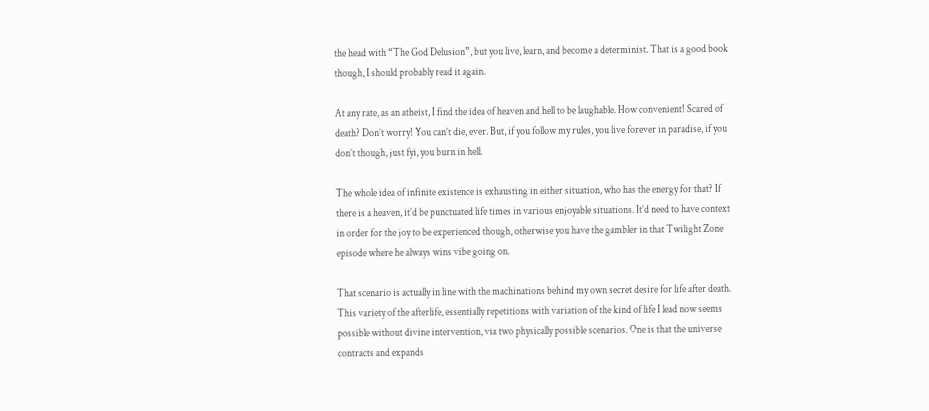the head with “The God Delusion”, but you live, learn, and become a determinist. That is a good book though, I should probably read it again.

At any rate, as an atheist, I find the idea of heaven and hell to be laughable. How convenient! Scared of death? Don’t worry! You can’t die, ever. But, if you follow my rules, you live forever in paradise, if you don’t though, just fyi, you burn in hell.

The whole idea of infinite existence is exhausting in either situation, who has the energy for that? If there is a heaven, it’d be punctuated life times in various enjoyable situations. It’d need to have context in order for the joy to be experienced though, otherwise you have the gambler in that Twilight Zone episode where he always wins vibe going on.

That scenario is actually in line with the machinations behind my own secret desire for life after death. This variety of the afterlife, essentially repetitions with variation of the kind of life I lead now seems possible without divine intervention, via two physically possible scenarios. One is that the universe contracts and expands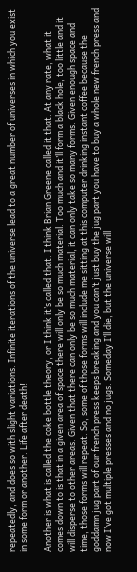repeatedly, and does so with slight variations. Infinite iterations of the universe lead to a great number of universes in which you exist in some form or another. Life after death!

Another is what is called the coke bottle theory, or I think it’s called that. I think Brian Greene called it that. At any rate, what it comes down to is that in a given area of space there will only be so much material. Too much and it’ll form a black hole, too little and it will disperse to other areas. Given that there can only be so much material, it can only take so many forms. Given enough space and time, those forms will repeat. So, some of those forms will include me sitting at this computer drinking instant coffee because the goddamn jug part of our french press keeps breaking and you can’t just buy the jug part you have to buy a whole new french press and now I’ve got multiple presses and no jugs. Someday I’ll die, but the universe will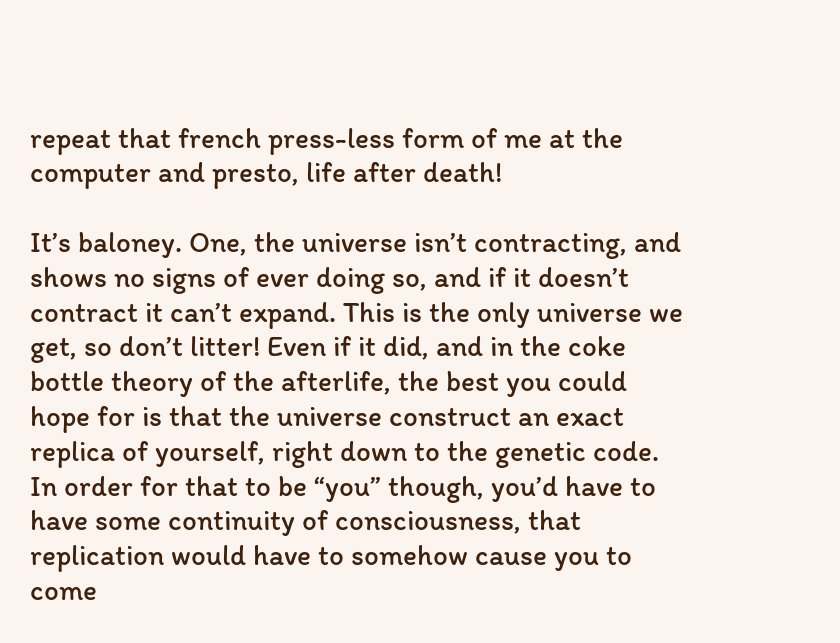repeat that french press-less form of me at the computer and presto, life after death!

It’s baloney. One, the universe isn’t contracting, and shows no signs of ever doing so, and if it doesn’t contract it can’t expand. This is the only universe we get, so don’t litter! Even if it did, and in the coke bottle theory of the afterlife, the best you could hope for is that the universe construct an exact replica of yourself, right down to the genetic code. In order for that to be “you” though, you’d have to have some continuity of consciousness, that replication would have to somehow cause you to come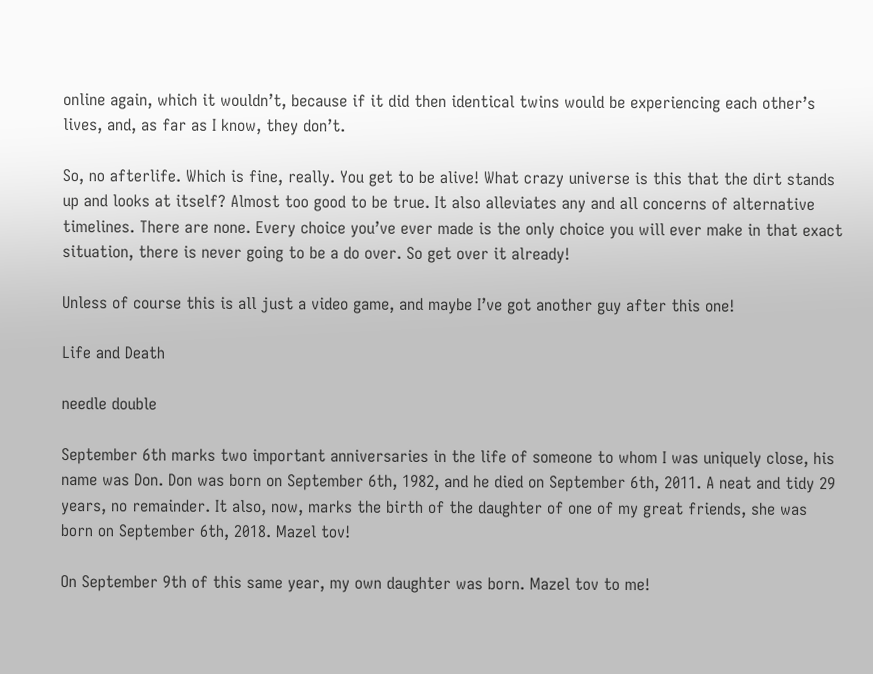online again, which it wouldn’t, because if it did then identical twins would be experiencing each other’s lives, and, as far as I know, they don’t.

So, no afterlife. Which is fine, really. You get to be alive! What crazy universe is this that the dirt stands up and looks at itself? Almost too good to be true. It also alleviates any and all concerns of alternative timelines. There are none. Every choice you’ve ever made is the only choice you will ever make in that exact situation, there is never going to be a do over. So get over it already!

Unless of course this is all just a video game, and maybe I’ve got another guy after this one!

Life and Death

needle double

September 6th marks two important anniversaries in the life of someone to whom I was uniquely close, his name was Don. Don was born on September 6th, 1982, and he died on September 6th, 2011. A neat and tidy 29 years, no remainder. It also, now, marks the birth of the daughter of one of my great friends, she was born on September 6th, 2018. Mazel tov!

On September 9th of this same year, my own daughter was born. Mazel tov to me!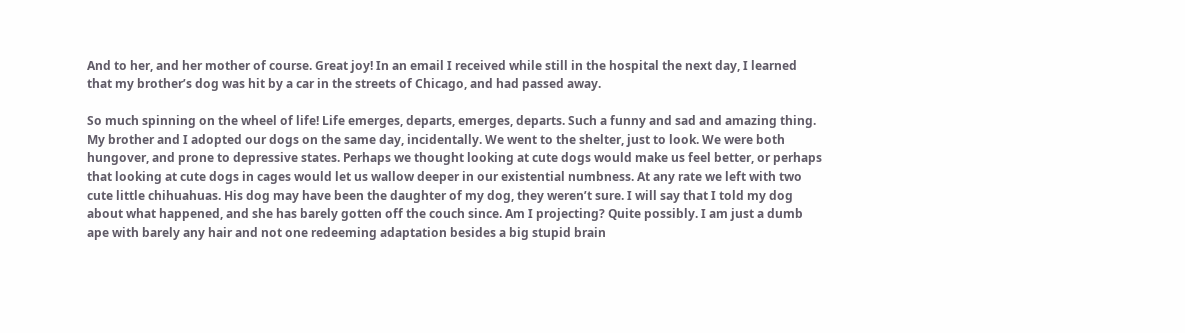And to her, and her mother of course. Great joy! In an email I received while still in the hospital the next day, I learned that my brother’s dog was hit by a car in the streets of Chicago, and had passed away.

So much spinning on the wheel of life! Life emerges, departs, emerges, departs. Such a funny and sad and amazing thing. My brother and I adopted our dogs on the same day, incidentally. We went to the shelter, just to look. We were both hungover, and prone to depressive states. Perhaps we thought looking at cute dogs would make us feel better, or perhaps that looking at cute dogs in cages would let us wallow deeper in our existential numbness. At any rate we left with two cute little chihuahuas. His dog may have been the daughter of my dog, they weren’t sure. I will say that I told my dog about what happened, and she has barely gotten off the couch since. Am I projecting? Quite possibly. I am just a dumb ape with barely any hair and not one redeeming adaptation besides a big stupid brain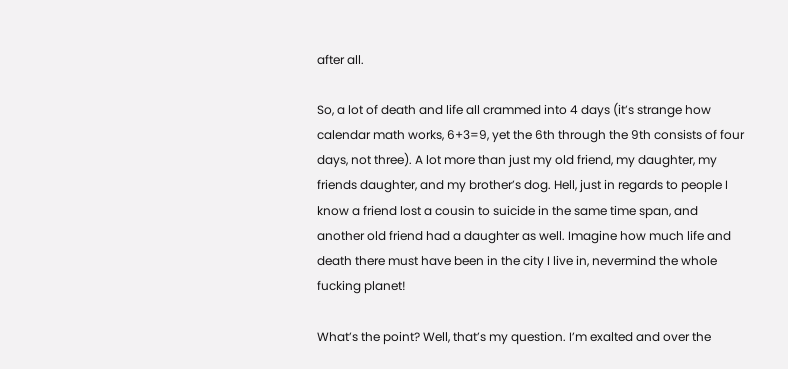after all.

So, a lot of death and life all crammed into 4 days (it’s strange how calendar math works, 6+3=9, yet the 6th through the 9th consists of four days, not three). A lot more than just my old friend, my daughter, my friends daughter, and my brother’s dog. Hell, just in regards to people I know a friend lost a cousin to suicide in the same time span, and another old friend had a daughter as well. Imagine how much life and death there must have been in the city I live in, nevermind the whole fucking planet!

What’s the point? Well, that’s my question. I’m exalted and over the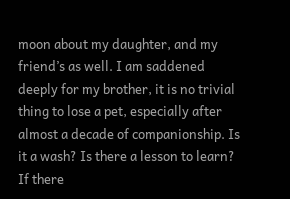moon about my daughter, and my friend’s as well. I am saddened deeply for my brother, it is no trivial thing to lose a pet, especially after almost a decade of companionship. Is it a wash? Is there a lesson to learn? If there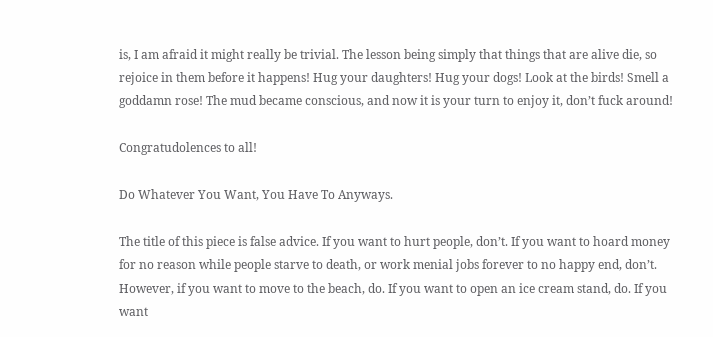is, I am afraid it might really be trivial. The lesson being simply that things that are alive die, so rejoice in them before it happens! Hug your daughters! Hug your dogs! Look at the birds! Smell a goddamn rose! The mud became conscious, and now it is your turn to enjoy it, don’t fuck around!

Congratudolences to all!

Do Whatever You Want, You Have To Anyways.

The title of this piece is false advice. If you want to hurt people, don’t. If you want to hoard money for no reason while people starve to death, or work menial jobs forever to no happy end, don’t. However, if you want to move to the beach, do. If you want to open an ice cream stand, do. If you want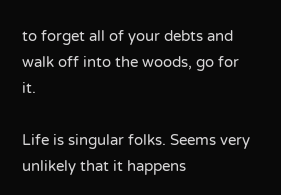to forget all of your debts and walk off into the woods, go for it.

Life is singular folks. Seems very unlikely that it happens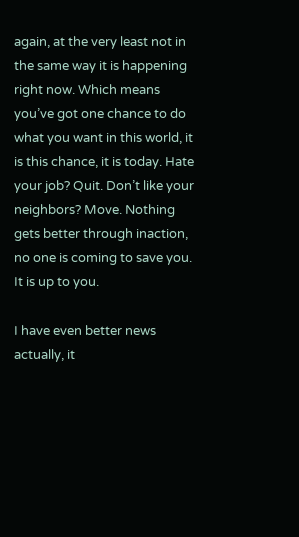again, at the very least not in the same way it is happening right now. Which means you’ve got one chance to do what you want in this world, it is this chance, it is today. Hate your job? Quit. Don’t like your neighbors? Move. Nothing gets better through inaction, no one is coming to save you. It is up to you.

I have even better news actually, it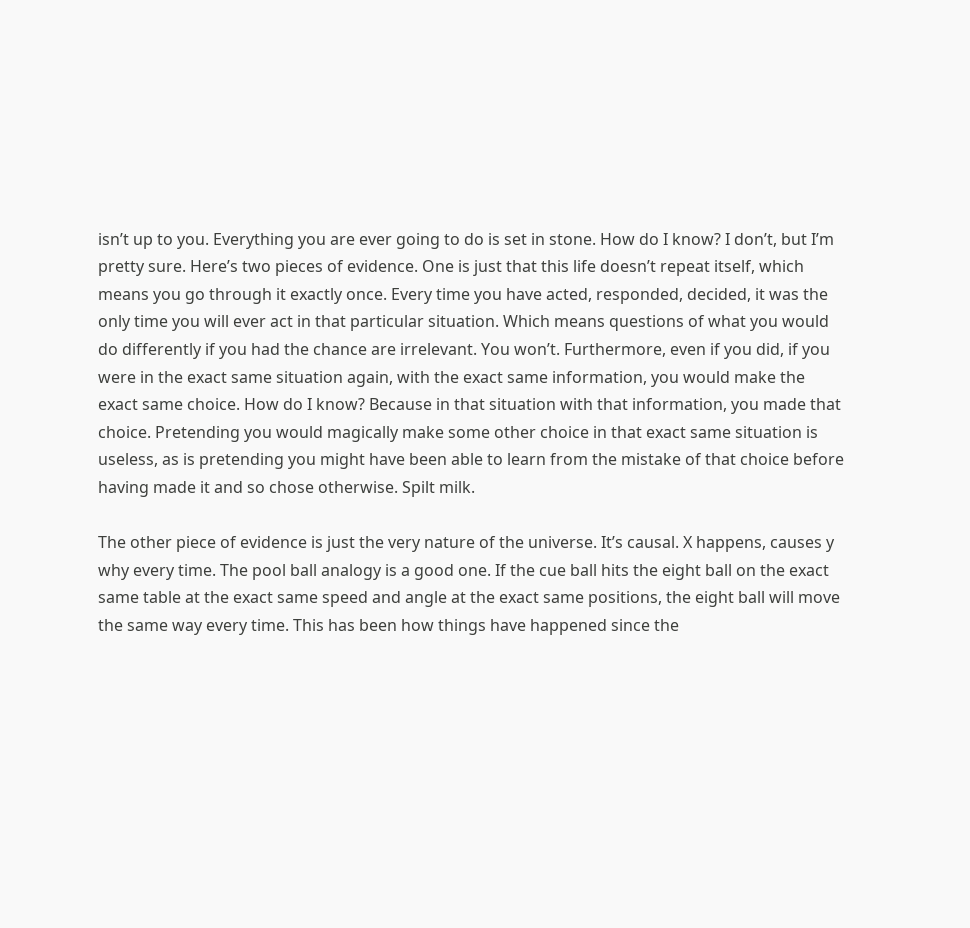isn’t up to you. Everything you are ever going to do is set in stone. How do I know? I don’t, but I’m pretty sure. Here’s two pieces of evidence. One is just that this life doesn’t repeat itself, which means you go through it exactly once. Every time you have acted, responded, decided, it was the only time you will ever act in that particular situation. Which means questions of what you would do differently if you had the chance are irrelevant. You won’t. Furthermore, even if you did, if you were in the exact same situation again, with the exact same information, you would make the exact same choice. How do I know? Because in that situation with that information, you made that choice. Pretending you would magically make some other choice in that exact same situation is useless, as is pretending you might have been able to learn from the mistake of that choice before having made it and so chose otherwise. Spilt milk.

The other piece of evidence is just the very nature of the universe. It’s causal. X happens, causes y why every time. The pool ball analogy is a good one. If the cue ball hits the eight ball on the exact same table at the exact same speed and angle at the exact same positions, the eight ball will move the same way every time. This has been how things have happened since the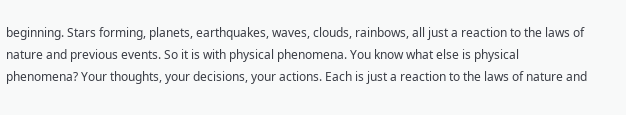beginning. Stars forming, planets, earthquakes, waves, clouds, rainbows, all just a reaction to the laws of nature and previous events. So it is with physical phenomena. You know what else is physical phenomena? Your thoughts, your decisions, your actions. Each is just a reaction to the laws of nature and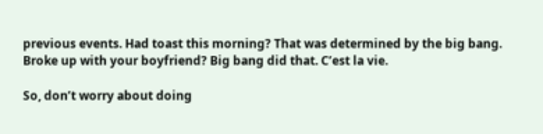previous events. Had toast this morning? That was determined by the big bang. Broke up with your boyfriend? Big bang did that. C’est la vie.

So, don’t worry about doing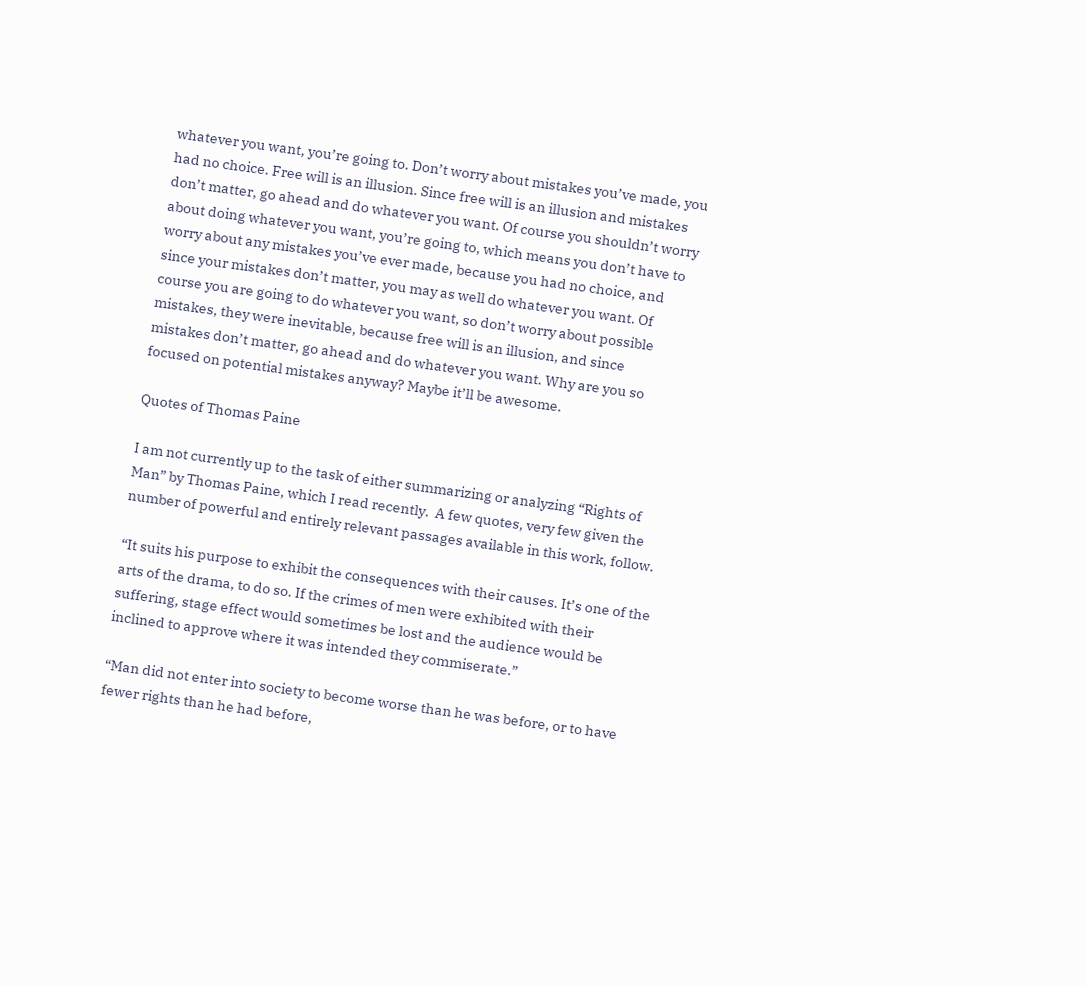whatever you want, you’re going to. Don’t worry about mistakes you’ve made, you had no choice. Free will is an illusion. Since free will is an illusion and mistakes don’t matter, go ahead and do whatever you want. Of course you shouldn’t worry about doing whatever you want, you’re going to, which means you don’t have to worry about any mistakes you’ve ever made, because you had no choice, and since your mistakes don’t matter, you may as well do whatever you want. Of course you are going to do whatever you want, so don’t worry about possible mistakes, they were inevitable, because free will is an illusion, and since mistakes don’t matter, go ahead and do whatever you want. Why are you so focused on potential mistakes anyway? Maybe it’ll be awesome.

Quotes of Thomas Paine

I am not currently up to the task of either summarizing or analyzing “Rights of Man” by Thomas Paine, which I read recently.  A few quotes, very few given the number of powerful and entirely relevant passages available in this work, follow.

“It suits his purpose to exhibit the consequences with their causes. It’s one of the arts of the drama, to do so. If the crimes of men were exhibited with their suffering, stage effect would sometimes be lost and the audience would be inclined to approve where it was intended they commiserate.”

“Man did not enter into society to become worse than he was before, or to have fewer rights than he had before,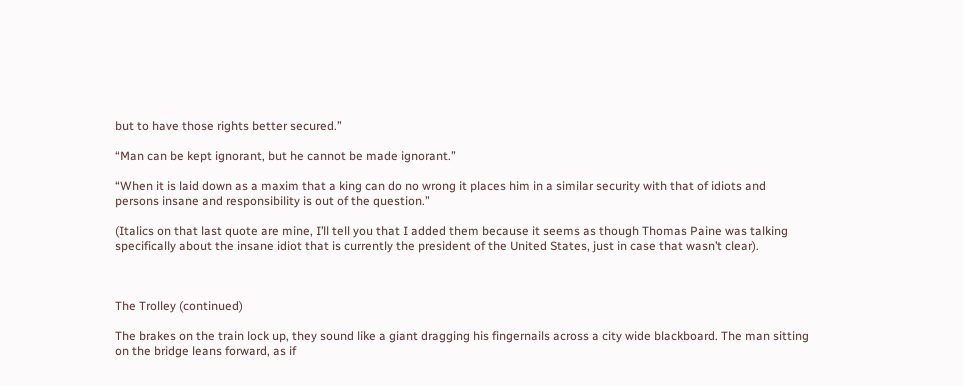but to have those rights better secured.”

“Man can be kept ignorant, but he cannot be made ignorant.”

“When it is laid down as a maxim that a king can do no wrong it places him in a similar security with that of idiots and persons insane and responsibility is out of the question.”

(Italics on that last quote are mine, I’ll tell you that I added them because it seems as though Thomas Paine was talking specifically about the insane idiot that is currently the president of the United States, just in case that wasn’t clear).



The Trolley (continued)

The brakes on the train lock up, they sound like a giant dragging his fingernails across a city wide blackboard. The man sitting on the bridge leans forward, as if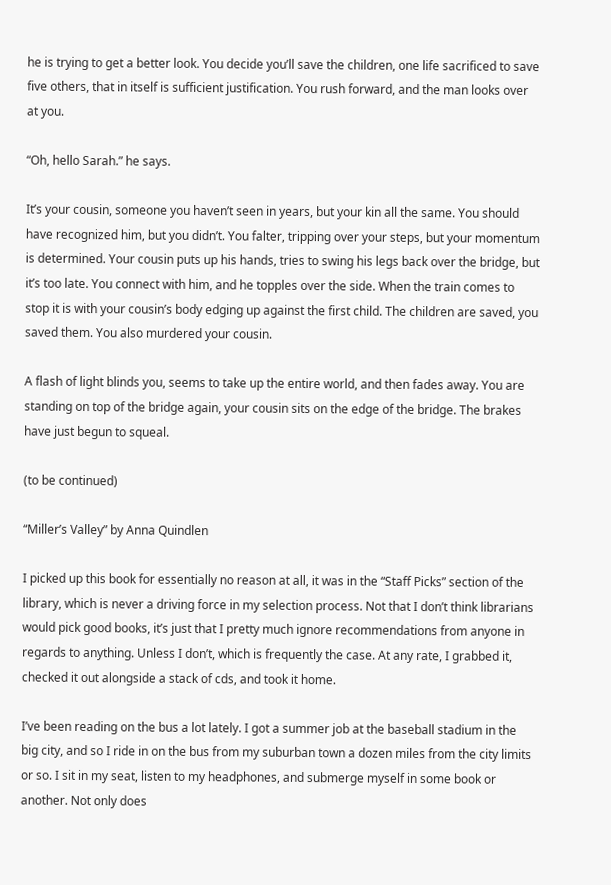he is trying to get a better look. You decide you’ll save the children, one life sacrificed to save five others, that in itself is sufficient justification. You rush forward, and the man looks over at you.

“Oh, hello Sarah.” he says.

It’s your cousin, someone you haven’t seen in years, but your kin all the same. You should have recognized him, but you didn’t. You falter, tripping over your steps, but your momentum is determined. Your cousin puts up his hands, tries to swing his legs back over the bridge, but it’s too late. You connect with him, and he topples over the side. When the train comes to stop it is with your cousin’s body edging up against the first child. The children are saved, you saved them. You also murdered your cousin.

A flash of light blinds you, seems to take up the entire world, and then fades away. You are standing on top of the bridge again, your cousin sits on the edge of the bridge. The brakes have just begun to squeal.

(to be continued)

“Miller’s Valley” by Anna Quindlen

I picked up this book for essentially no reason at all, it was in the “Staff Picks” section of the library, which is never a driving force in my selection process. Not that I don’t think librarians would pick good books, it’s just that I pretty much ignore recommendations from anyone in regards to anything. Unless I don’t, which is frequently the case. At any rate, I grabbed it, checked it out alongside a stack of cds, and took it home.

I’ve been reading on the bus a lot lately. I got a summer job at the baseball stadium in the big city, and so I ride in on the bus from my suburban town a dozen miles from the city limits or so. I sit in my seat, listen to my headphones, and submerge myself in some book or another. Not only does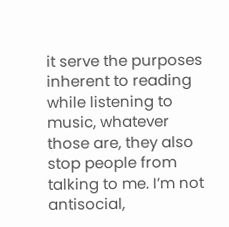it serve the purposes inherent to reading while listening to music, whatever those are, they also stop people from talking to me. I’m not antisocial,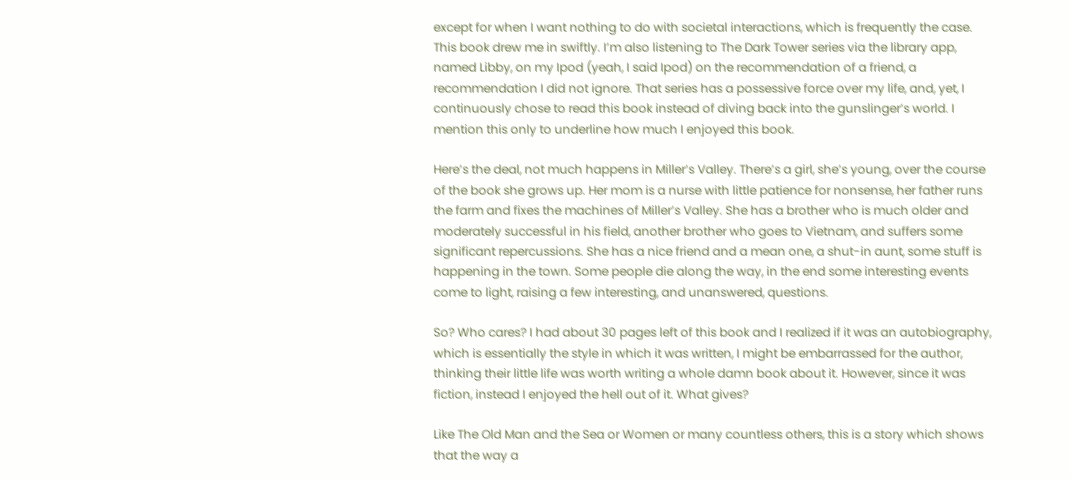except for when I want nothing to do with societal interactions, which is frequently the case. This book drew me in swiftly. I’m also listening to The Dark Tower series via the library app, named Libby, on my Ipod (yeah, I said Ipod) on the recommendation of a friend, a recommendation I did not ignore. That series has a possessive force over my life, and, yet, I continuously chose to read this book instead of diving back into the gunslinger’s world. I mention this only to underline how much I enjoyed this book.

Here’s the deal, not much happens in Miller’s Valley. There’s a girl, she’s young, over the course of the book she grows up. Her mom is a nurse with little patience for nonsense, her father runs the farm and fixes the machines of Miller’s Valley. She has a brother who is much older and moderately successful in his field, another brother who goes to Vietnam, and suffers some significant repercussions. She has a nice friend and a mean one, a shut-in aunt, some stuff is happening in the town. Some people die along the way, in the end some interesting events come to light, raising a few interesting, and unanswered, questions.

So? Who cares? I had about 30 pages left of this book and I realized if it was an autobiography, which is essentially the style in which it was written, I might be embarrassed for the author, thinking their little life was worth writing a whole damn book about it. However, since it was fiction, instead I enjoyed the hell out of it. What gives?

Like The Old Man and the Sea or Women or many countless others, this is a story which shows that the way a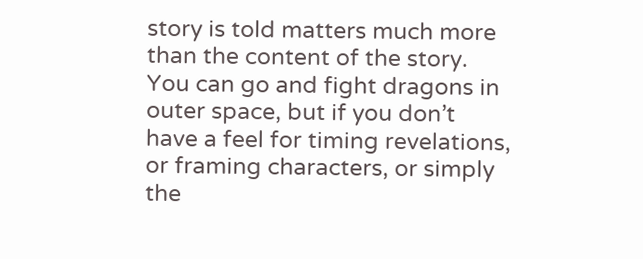story is told matters much more than the content of the story. You can go and fight dragons in outer space, but if you don’t have a feel for timing revelations, or framing characters, or simply the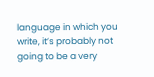language in which you write, it’s probably not going to be a very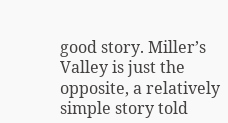good story. Miller’s Valley is just the opposite, a relatively simple story told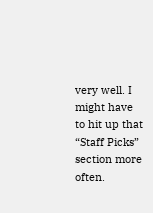very well. I might have to hit up that “Staff Picks” section more often.